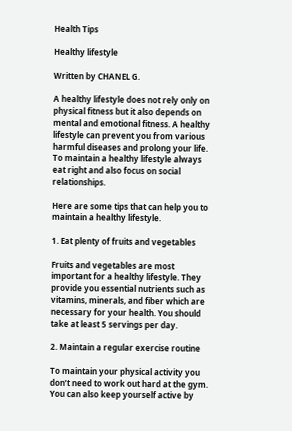Health Tips

Healthy lifestyle

Written by CHANEL G.

A healthy lifestyle does not rely only on physical fitness but it also depends on mental and emotional fitness. A healthy lifestyle can prevent you from various harmful diseases and prolong your life. To maintain a healthy lifestyle always eat right and also focus on social relationships.

Here are some tips that can help you to maintain a healthy lifestyle.

1. Eat plenty of fruits and vegetables

Fruits and vegetables are most important for a healthy lifestyle. They provide you essential nutrients such as vitamins, minerals, and fiber which are necessary for your health. You should take at least 5 servings per day.

2. Maintain a regular exercise routine

To maintain your physical activity you don’t need to work out hard at the gym. You can also keep yourself active by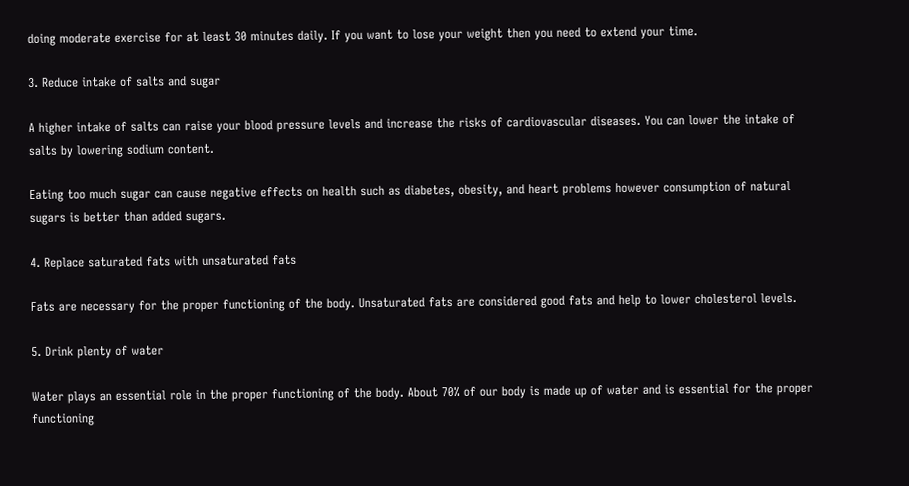doing moderate exercise for at least 30 minutes daily. If you want to lose your weight then you need to extend your time.

3. Reduce intake of salts and sugar

A higher intake of salts can raise your blood pressure levels and increase the risks of cardiovascular diseases. You can lower the intake of salts by lowering sodium content.

Eating too much sugar can cause negative effects on health such as diabetes, obesity, and heart problems however consumption of natural sugars is better than added sugars.

4. Replace saturated fats with unsaturated fats

Fats are necessary for the proper functioning of the body. Unsaturated fats are considered good fats and help to lower cholesterol levels.

5. Drink plenty of water

Water plays an essential role in the proper functioning of the body. About 70% of our body is made up of water and is essential for the proper functioning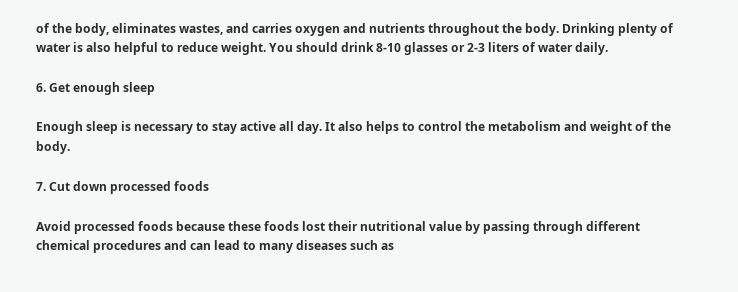of the body, eliminates wastes, and carries oxygen and nutrients throughout the body. Drinking plenty of water is also helpful to reduce weight. You should drink 8-10 glasses or 2-3 liters of water daily.

6. Get enough sleep

Enough sleep is necessary to stay active all day. It also helps to control the metabolism and weight of the body.

7. Cut down processed foods

Avoid processed foods because these foods lost their nutritional value by passing through different chemical procedures and can lead to many diseases such as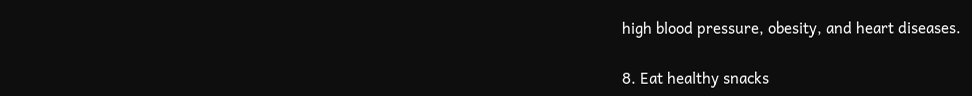high blood pressure, obesity, and heart diseases.

8. Eat healthy snacks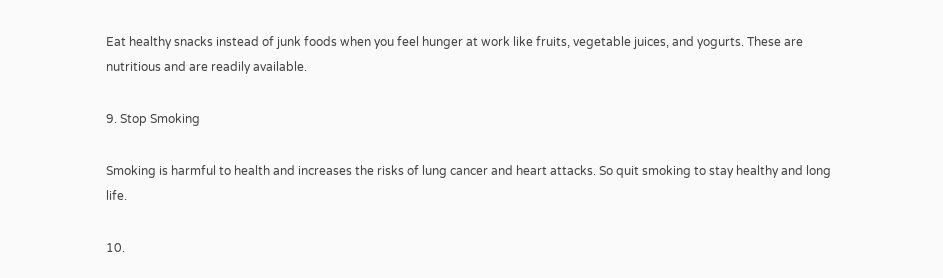Eat healthy snacks instead of junk foods when you feel hunger at work like fruits, vegetable juices, and yogurts. These are nutritious and are readily available.

9. Stop Smoking

Smoking is harmful to health and increases the risks of lung cancer and heart attacks. So quit smoking to stay healthy and long life.

10.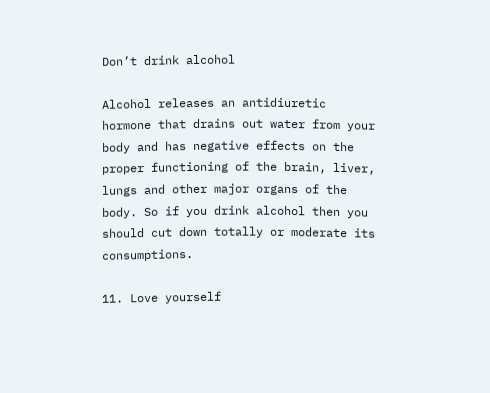Don’t drink alcohol

Alcohol releases an antidiuretic hormone that drains out water from your body and has negative effects on the proper functioning of the brain, liver, lungs and other major organs of the body. So if you drink alcohol then you should cut down totally or moderate its consumptions.

11. Love yourself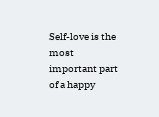Self-love is the most important part of a happy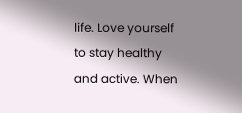life. Love yourself to stay healthy and active. When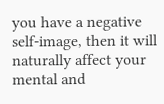you have a negative self-image, then it will naturally affect your mental and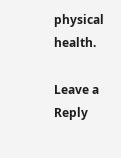physical health.

Leave a Reply